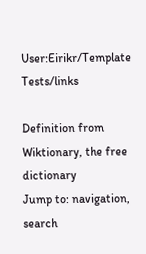User:Eirikr/Template Tests/links

Definition from Wiktionary, the free dictionary
Jump to: navigation, search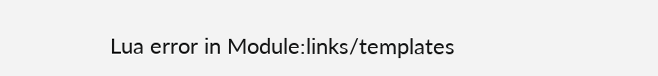Lua error in Module:links/templates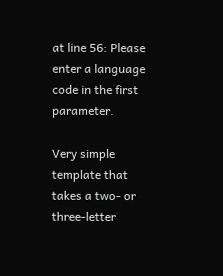at line 56: Please enter a language code in the first parameter.

Very simple template that takes a two- or three-letter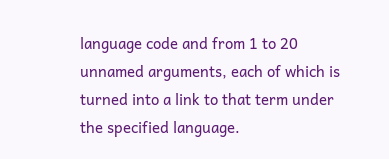language code and from 1 to 20 unnamed arguments, each of which is turned into a link to that term under the specified language.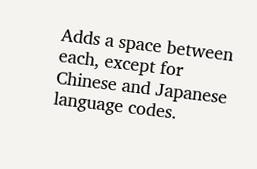Adds a space between each, except for Chinese and Japanese language codes.